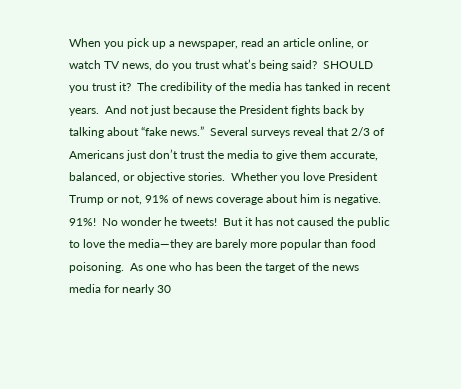When you pick up a newspaper, read an article online, or watch TV news, do you trust what’s being said?  SHOULD you trust it?  The credibility of the media has tanked in recent years.  And not just because the President fights back by talking about “fake news.”  Several surveys reveal that 2/3 of Americans just don’t trust the media to give them accurate, balanced, or objective stories.  Whether you love President Trump or not, 91% of news coverage about him is negative.  91%!  No wonder he tweets!  But it has not caused the public to love the media—they are barely more popular than food poisoning.  As one who has been the target of the news media for nearly 30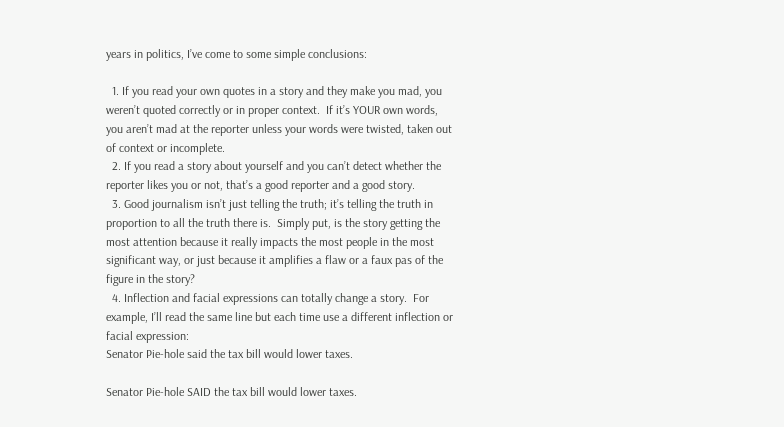years in politics, I’ve come to some simple conclusions:

  1. If you read your own quotes in a story and they make you mad, you weren’t quoted correctly or in proper context.  If it’s YOUR own words, you aren’t mad at the reporter unless your words were twisted, taken out of context or incomplete.
  2. If you read a story about yourself and you can’t detect whether the reporter likes you or not, that’s a good reporter and a good story.
  3. Good journalism isn’t just telling the truth; it’s telling the truth in proportion to all the truth there is.  Simply put, is the story getting the most attention because it really impacts the most people in the most significant way, or just because it amplifies a flaw or a faux pas of the figure in the story?
  4. Inflection and facial expressions can totally change a story.  For example, I’ll read the same line but each time use a different inflection or facial expression:
Senator Pie-hole said the tax bill would lower taxes.

Senator Pie-hole SAID the tax bill would lower taxes.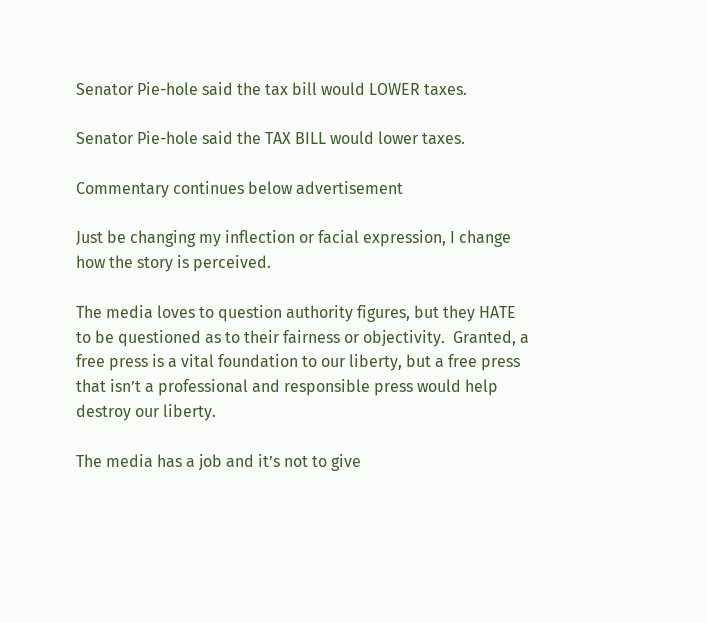Senator Pie-hole said the tax bill would LOWER taxes.

Senator Pie-hole said the TAX BILL would lower taxes.

Commentary continues below advertisement

Just be changing my inflection or facial expression, I change how the story is perceived.

The media loves to question authority figures, but they HATE to be questioned as to their fairness or objectivity.  Granted, a free press is a vital foundation to our liberty, but a free press that isn’t a professional and responsible press would help destroy our liberty.

The media has a job and it’s not to give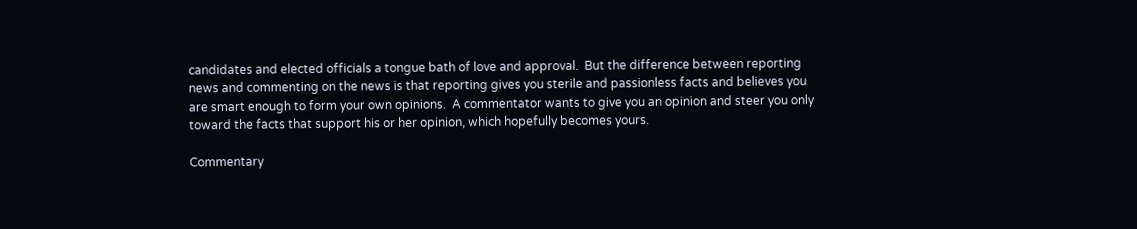candidates and elected officials a tongue bath of love and approval.  But the difference between reporting news and commenting on the news is that reporting gives you sterile and passionless facts and believes you are smart enough to form your own opinions.  A commentator wants to give you an opinion and steer you only toward the facts that support his or her opinion, which hopefully becomes yours.

Commentary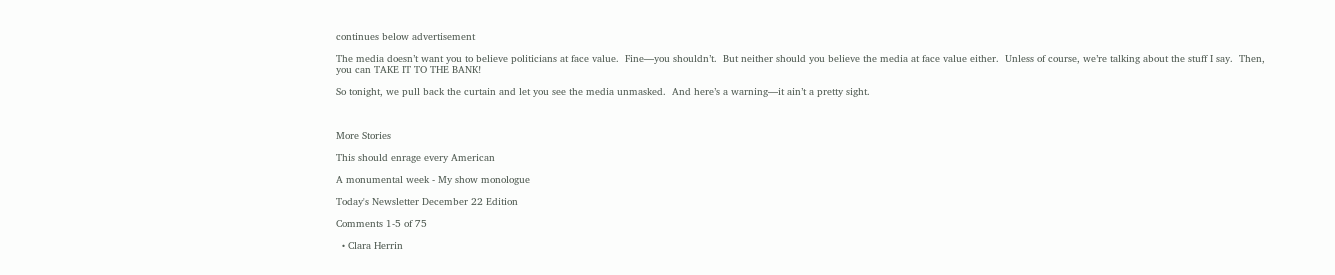continues below advertisement

The media doesn’t want you to believe politicians at face value.  Fine—you shouldn’t.  But neither should you believe the media at face value either.  Unless of course, we’re talking about the stuff I say.  Then, you can TAKE IT TO THE BANK!

So tonight, we pull back the curtain and let you see the media unmasked.  And here’s a warning—it ain’t a pretty sight.



More Stories

This should enrage every American

A monumental week - My show monologue

Today's Newsletter December 22 Edition

Comments 1-5 of 75

  • Clara Herrin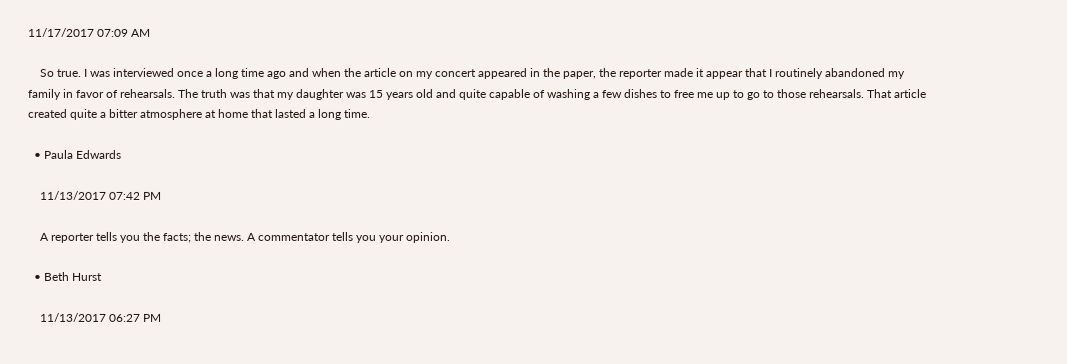11/17/2017 07:09 AM

    So true. I was interviewed once a long time ago and when the article on my concert appeared in the paper, the reporter made it appear that I routinely abandoned my family in favor of rehearsals. The truth was that my daughter was 15 years old and quite capable of washing a few dishes to free me up to go to those rehearsals. That article created quite a bitter atmosphere at home that lasted a long time.

  • Paula Edwards

    11/13/2017 07:42 PM

    A reporter tells you the facts; the news. A commentator tells you your opinion.

  • Beth Hurst

    11/13/2017 06:27 PM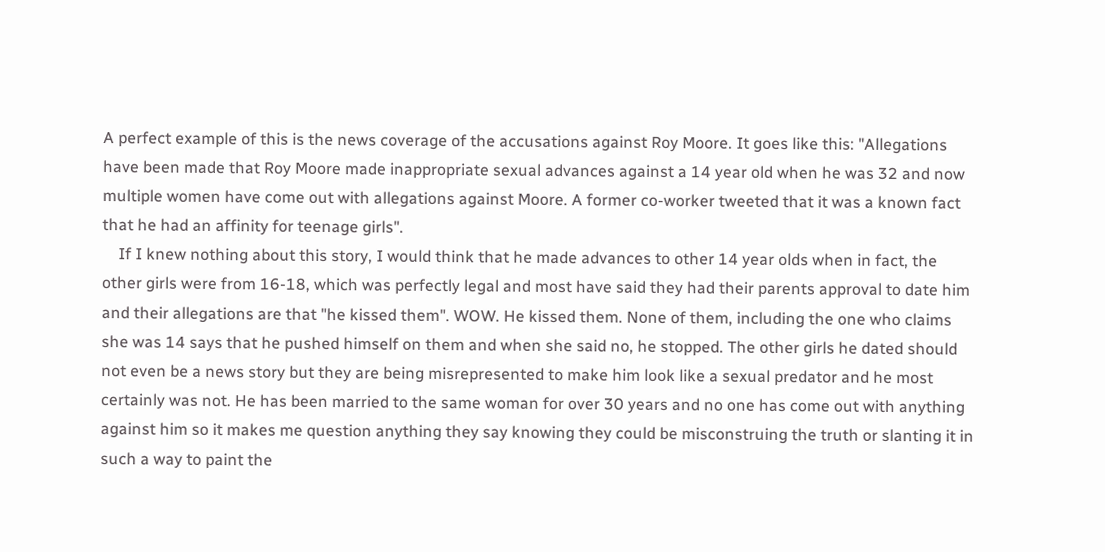A perfect example of this is the news coverage of the accusations against Roy Moore. It goes like this: "Allegations have been made that Roy Moore made inappropriate sexual advances against a 14 year old when he was 32 and now multiple women have come out with allegations against Moore. A former co-worker tweeted that it was a known fact that he had an affinity for teenage girls".
    If I knew nothing about this story, I would think that he made advances to other 14 year olds when in fact, the other girls were from 16-18, which was perfectly legal and most have said they had their parents approval to date him and their allegations are that "he kissed them". WOW. He kissed them. None of them, including the one who claims she was 14 says that he pushed himself on them and when she said no, he stopped. The other girls he dated should not even be a news story but they are being misrepresented to make him look like a sexual predator and he most certainly was not. He has been married to the same woman for over 30 years and no one has come out with anything against him so it makes me question anything they say knowing they could be misconstruing the truth or slanting it in such a way to paint the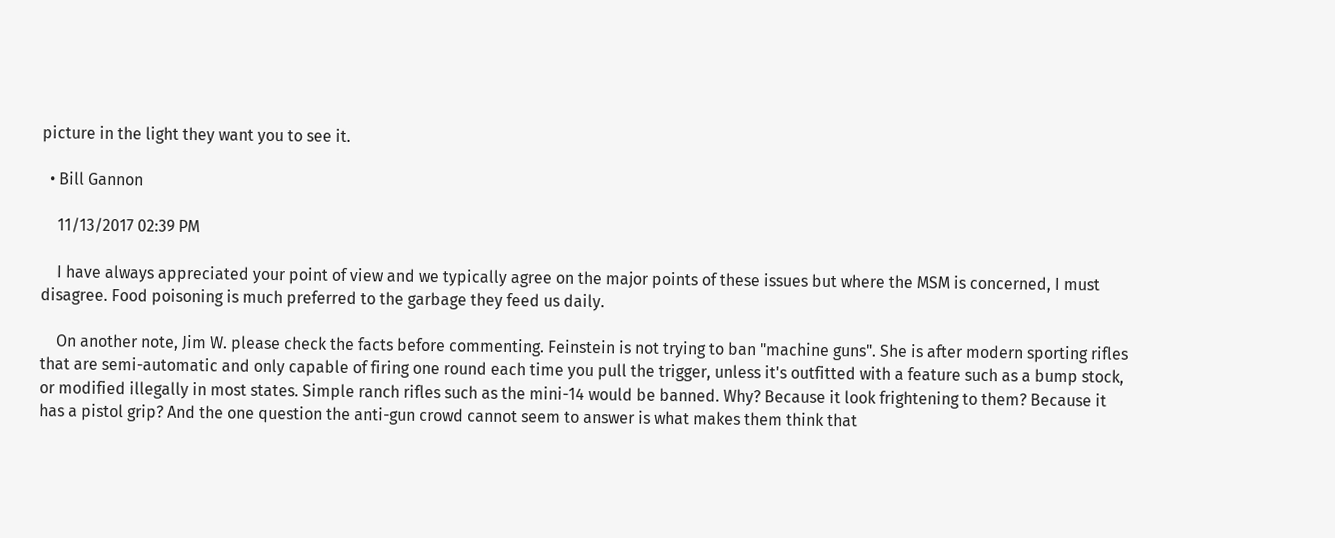picture in the light they want you to see it.

  • Bill Gannon

    11/13/2017 02:39 PM

    I have always appreciated your point of view and we typically agree on the major points of these issues but where the MSM is concerned, I must disagree. Food poisoning is much preferred to the garbage they feed us daily.

    On another note, Jim W. please check the facts before commenting. Feinstein is not trying to ban "machine guns". She is after modern sporting rifles that are semi-automatic and only capable of firing one round each time you pull the trigger, unless it's outfitted with a feature such as a bump stock, or modified illegally in most states. Simple ranch rifles such as the mini-14 would be banned. Why? Because it look frightening to them? Because it has a pistol grip? And the one question the anti-gun crowd cannot seem to answer is what makes them think that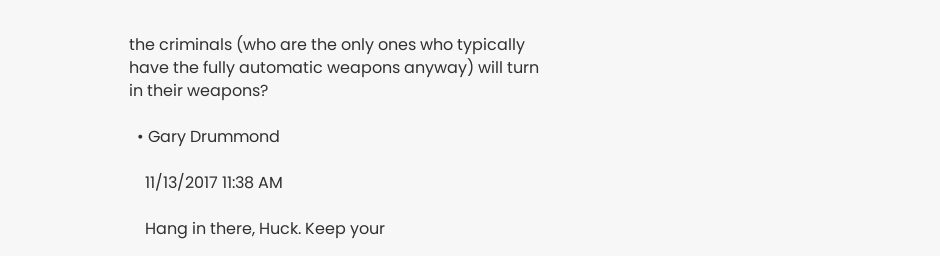the criminals (who are the only ones who typically have the fully automatic weapons anyway) will turn in their weapons?

  • Gary Drummond

    11/13/2017 11:38 AM

    Hang in there, Huck. Keep your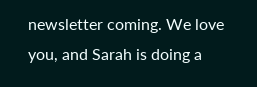newsletter coming. We love you, and Sarah is doing a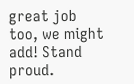great job too, we might add! Stand proud.